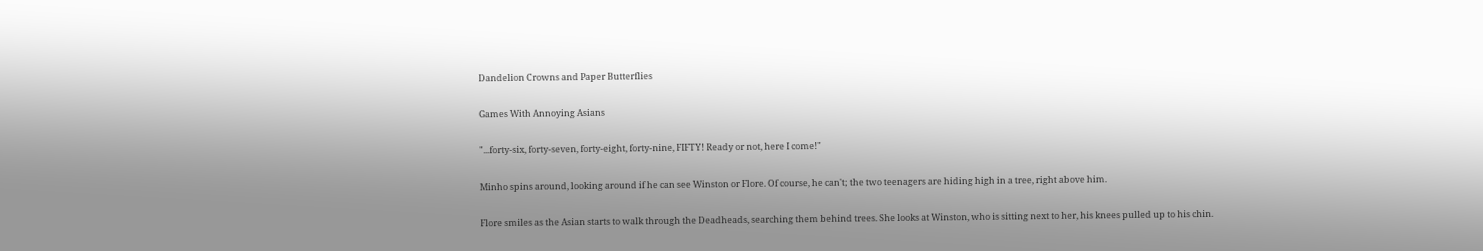Dandelion Crowns and Paper Butterflies

Games With Annoying Asians

"...forty-six, forty-seven, forty-eight, forty-nine, FIFTY! Ready or not, here I come!"

Minho spins around, looking around if he can see Winston or Flore. Of course, he can't; the two teenagers are hiding high in a tree, right above him.

Flore smiles as the Asian starts to walk through the Deadheads, searching them behind trees. She looks at Winston, who is sitting next to her, his knees pulled up to his chin.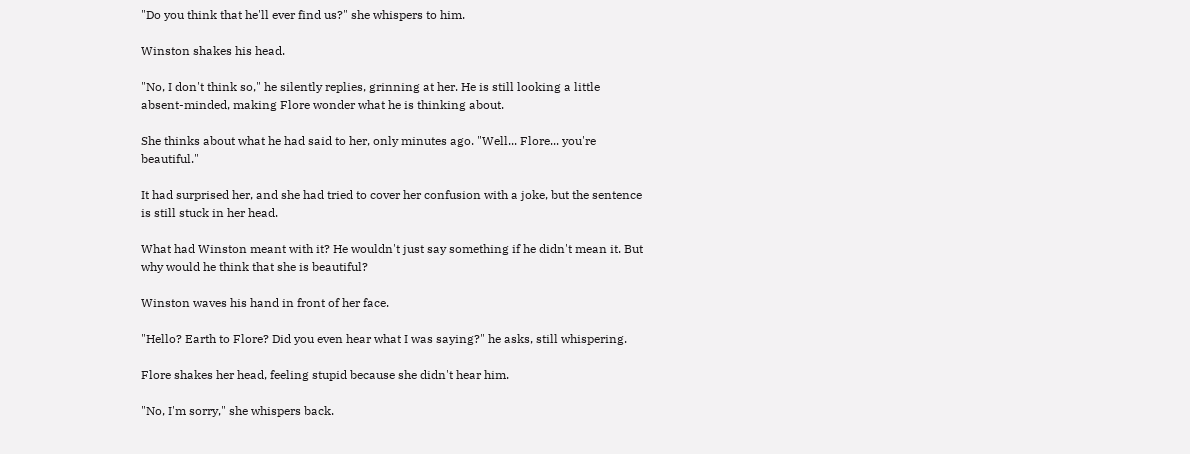"Do you think that he'll ever find us?" she whispers to him.

Winston shakes his head.

"No, I don't think so," he silently replies, grinning at her. He is still looking a little absent-minded, making Flore wonder what he is thinking about.

She thinks about what he had said to her, only minutes ago. "Well... Flore... you're beautiful."

It had surprised her, and she had tried to cover her confusion with a joke, but the sentence is still stuck in her head.

What had Winston meant with it? He wouldn't just say something if he didn't mean it. But why would he think that she is beautiful?

Winston waves his hand in front of her face.

"Hello? Earth to Flore? Did you even hear what I was saying?" he asks, still whispering.

Flore shakes her head, feeling stupid because she didn't hear him.

"No, I'm sorry," she whispers back.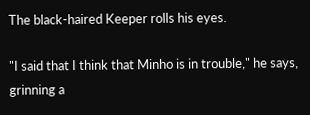The black-haired Keeper rolls his eyes.

"I said that I think that Minho is in trouble," he says, grinning a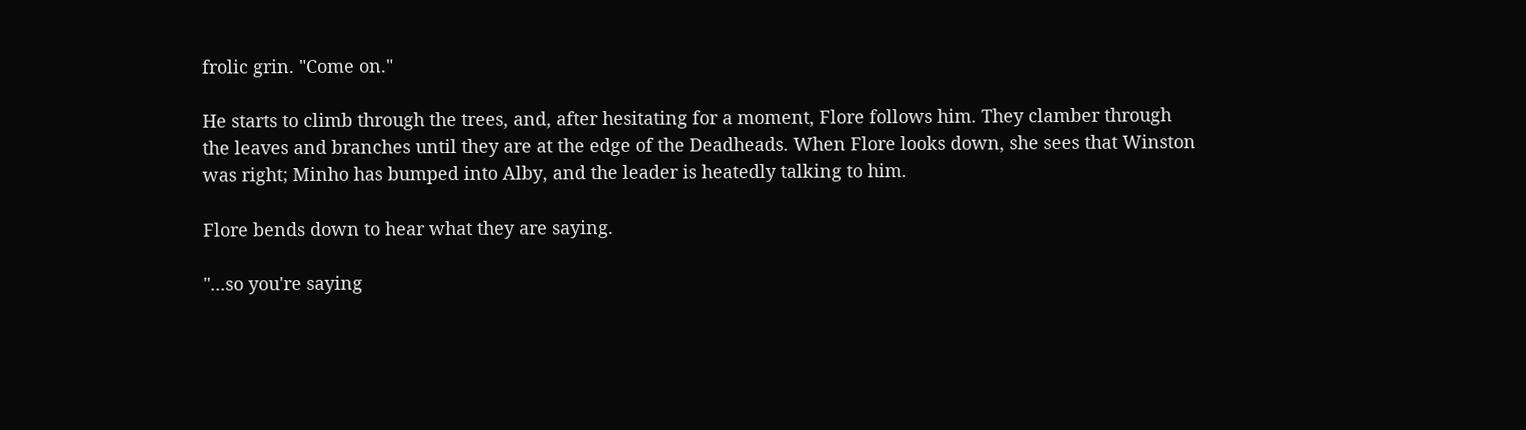frolic grin. "Come on."

He starts to climb through the trees, and, after hesitating for a moment, Flore follows him. They clamber through the leaves and branches until they are at the edge of the Deadheads. When Flore looks down, she sees that Winston was right; Minho has bumped into Alby, and the leader is heatedly talking to him.

Flore bends down to hear what they are saying.

"...so you're saying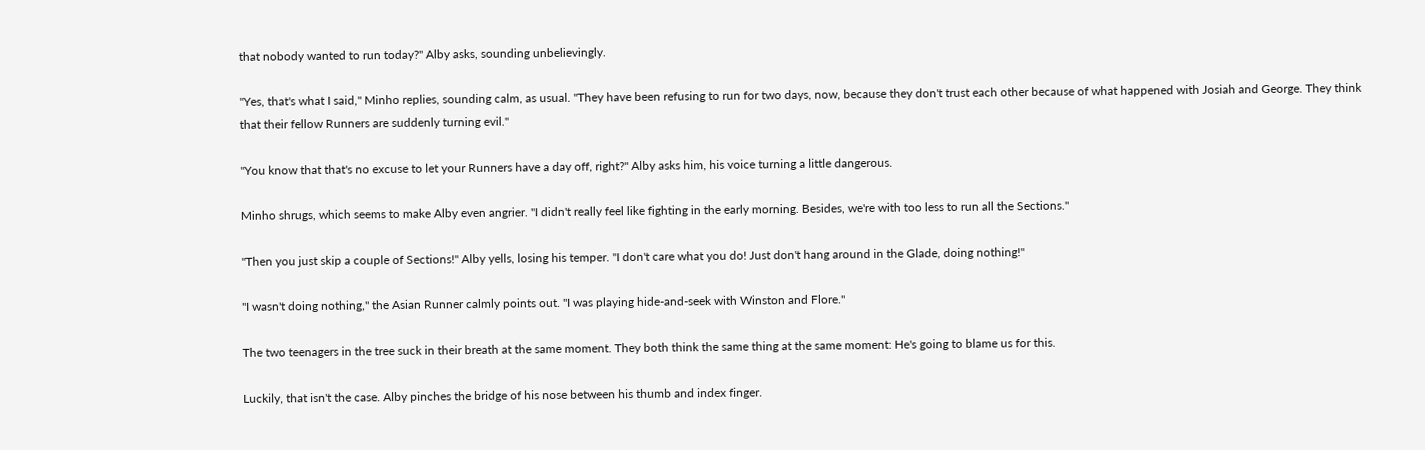that nobody wanted to run today?" Alby asks, sounding unbelievingly.

"Yes, that's what I said," Minho replies, sounding calm, as usual. "They have been refusing to run for two days, now, because they don't trust each other because of what happened with Josiah and George. They think that their fellow Runners are suddenly turning evil."

"You know that that's no excuse to let your Runners have a day off, right?" Alby asks him, his voice turning a little dangerous.

Minho shrugs, which seems to make Alby even angrier. "I didn't really feel like fighting in the early morning. Besides, we're with too less to run all the Sections."

"Then you just skip a couple of Sections!" Alby yells, losing his temper. "I don't care what you do! Just don't hang around in the Glade, doing nothing!"

"I wasn't doing nothing," the Asian Runner calmly points out. "I was playing hide-and-seek with Winston and Flore."

The two teenagers in the tree suck in their breath at the same moment. They both think the same thing at the same moment: He's going to blame us for this.

Luckily, that isn't the case. Alby pinches the bridge of his nose between his thumb and index finger.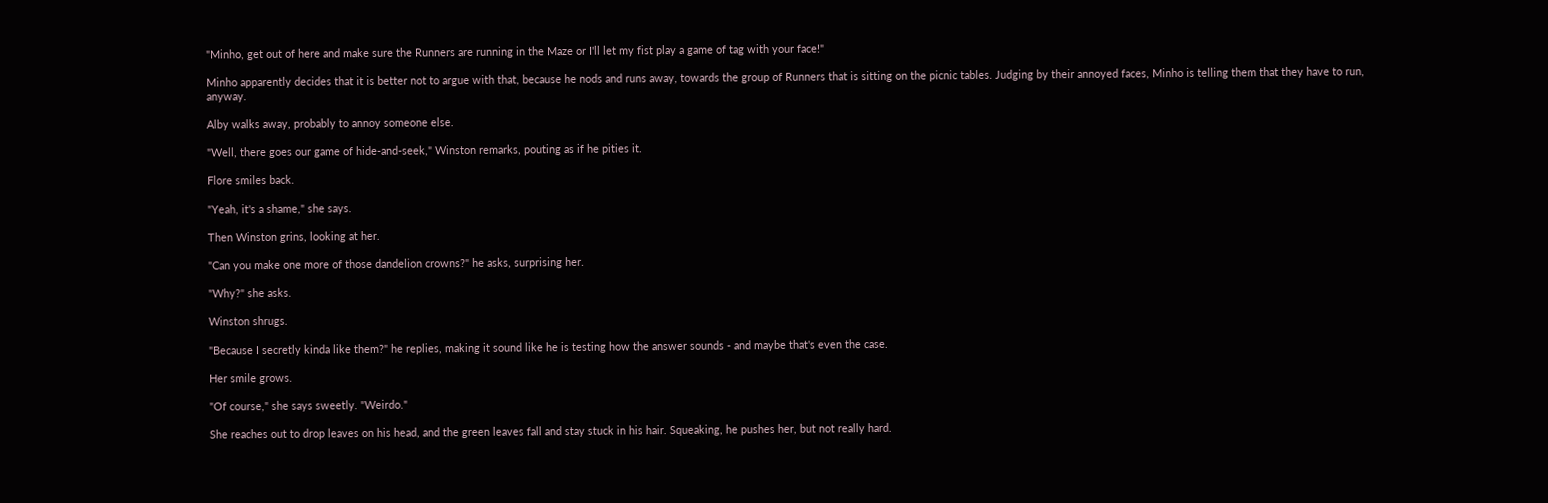"Minho, get out of here and make sure the Runners are running in the Maze or I'll let my fist play a game of tag with your face!"

Minho apparently decides that it is better not to argue with that, because he nods and runs away, towards the group of Runners that is sitting on the picnic tables. Judging by their annoyed faces, Minho is telling them that they have to run, anyway.

Alby walks away, probably to annoy someone else.

"Well, there goes our game of hide-and-seek," Winston remarks, pouting as if he pities it.

Flore smiles back.

"Yeah, it's a shame," she says.

Then Winston grins, looking at her.

"Can you make one more of those dandelion crowns?" he asks, surprising her.

"Why?" she asks.

Winston shrugs.

"Because I secretly kinda like them?" he replies, making it sound like he is testing how the answer sounds - and maybe that's even the case.

Her smile grows.

"Of course," she says sweetly. "Weirdo."

She reaches out to drop leaves on his head, and the green leaves fall and stay stuck in his hair. Squeaking, he pushes her, but not really hard.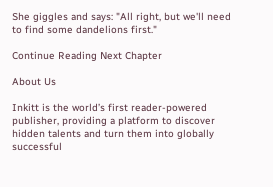She giggles and says: "All right, but we'll need to find some dandelions first."

Continue Reading Next Chapter

About Us

Inkitt is the world’s first reader-powered publisher, providing a platform to discover hidden talents and turn them into globally successful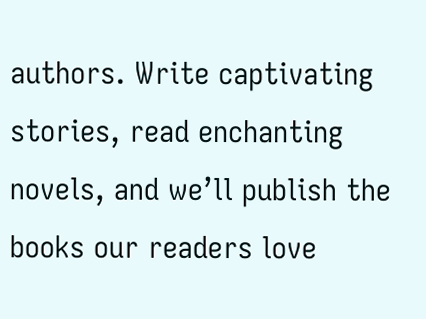authors. Write captivating stories, read enchanting novels, and we’ll publish the books our readers love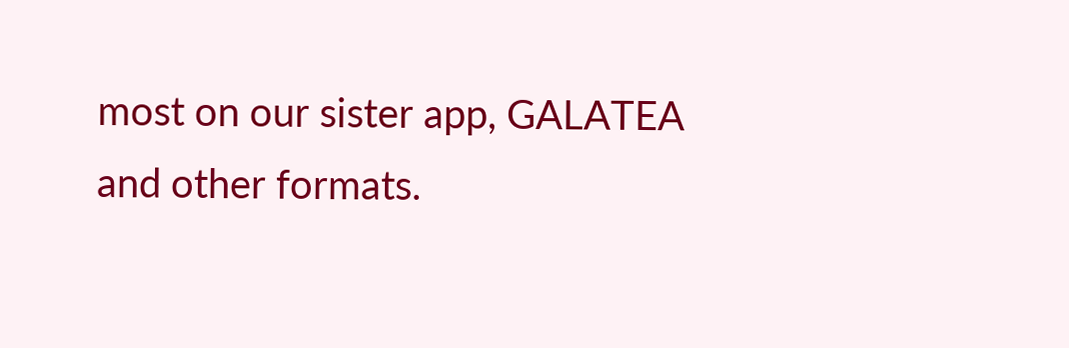most on our sister app, GALATEA and other formats.